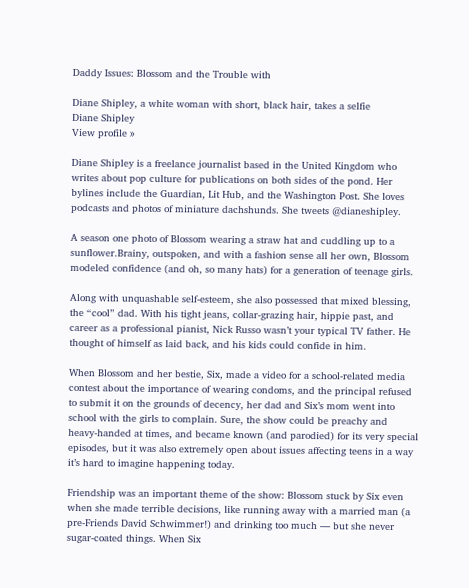Daddy Issues: Blossom and the Trouble with

Diane Shipley, a white woman with short, black hair, takes a selfie
Diane Shipley
View profile »

Diane Shipley is a freelance journalist based in the United Kingdom who writes about pop culture for publications on both sides of the pond. Her bylines include the Guardian, Lit Hub, and the Washington Post. She loves podcasts and photos of miniature dachshunds. She tweets @dianeshipley.

A season one photo of Blossom wearing a straw hat and cuddling up to a sunflower.Brainy, outspoken, and with a fashion sense all her own, Blossom modeled confidence (and oh, so many hats) for a generation of teenage girls.

Along with unquashable self-esteem, she also possessed that mixed blessing, the “cool” dad. With his tight jeans, collar-grazing hair, hippie past, and career as a professional pianist, Nick Russo wasn’t your typical TV father. He thought of himself as laid back, and his kids could confide in him.

When Blossom and her bestie, Six, made a video for a school-related media contest about the importance of wearing condoms, and the principal refused to submit it on the grounds of decency, her dad and Six’s mom went into school with the girls to complain. Sure, the show could be preachy and heavy-handed at times, and became known (and parodied) for its very special episodes, but it was also extremely open about issues affecting teens in a way it’s hard to imagine happening today.

Friendship was an important theme of the show: Blossom stuck by Six even when she made terrible decisions, like running away with a married man (a pre-Friends David Schwimmer!) and drinking too much — but she never sugar-coated things. When Six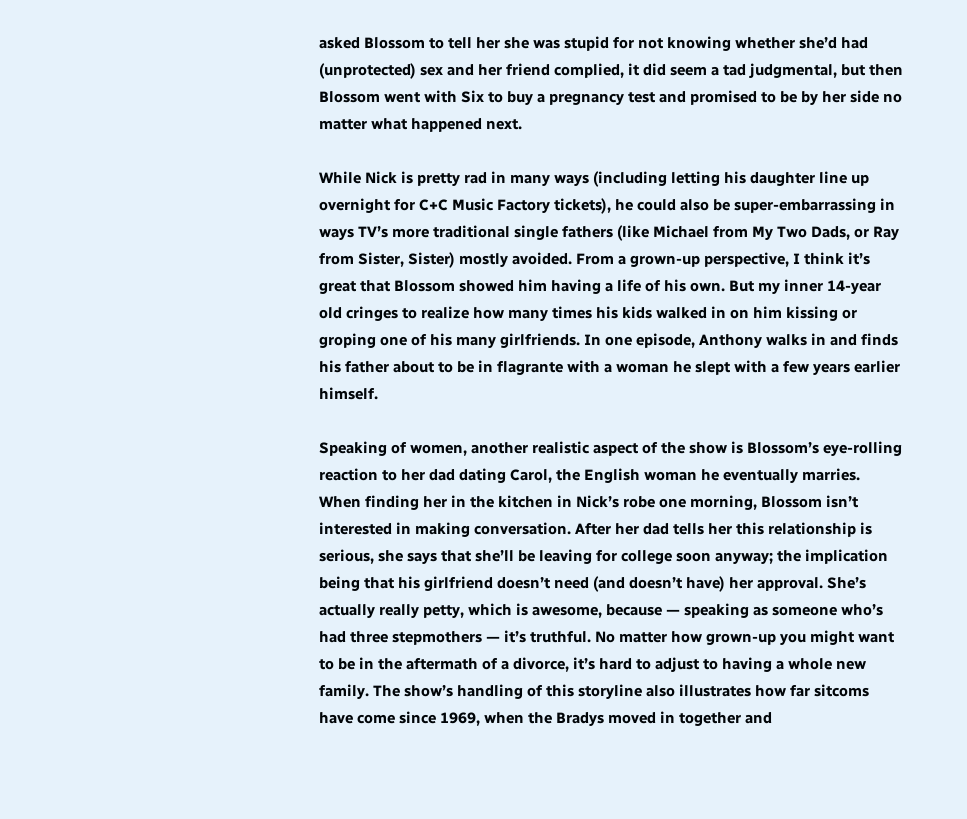asked Blossom to tell her she was stupid for not knowing whether she’d had (unprotected) sex and her friend complied, it did seem a tad judgmental, but then Blossom went with Six to buy a pregnancy test and promised to be by her side no matter what happened next.

While Nick is pretty rad in many ways (including letting his daughter line up overnight for C+C Music Factory tickets), he could also be super-embarrassing in ways TV’s more traditional single fathers (like Michael from My Two Dads, or Ray from Sister, Sister) mostly avoided. From a grown-up perspective, I think it’s great that Blossom showed him having a life of his own. But my inner 14-year old cringes to realize how many times his kids walked in on him kissing or groping one of his many girlfriends. In one episode, Anthony walks in and finds his father about to be in flagrante with a woman he slept with a few years earlier himself.

Speaking of women, another realistic aspect of the show is Blossom’s eye-rolling reaction to her dad dating Carol, the English woman he eventually marries. When finding her in the kitchen in Nick’s robe one morning, Blossom isn’t interested in making conversation. After her dad tells her this relationship is serious, she says that she’ll be leaving for college soon anyway; the implication being that his girlfriend doesn’t need (and doesn’t have) her approval. She’s actually really petty, which is awesome, because — speaking as someone who’s had three stepmothers — it’s truthful. No matter how grown-up you might want to be in the aftermath of a divorce, it’s hard to adjust to having a whole new family. The show’s handling of this storyline also illustrates how far sitcoms have come since 1969, when the Bradys moved in together and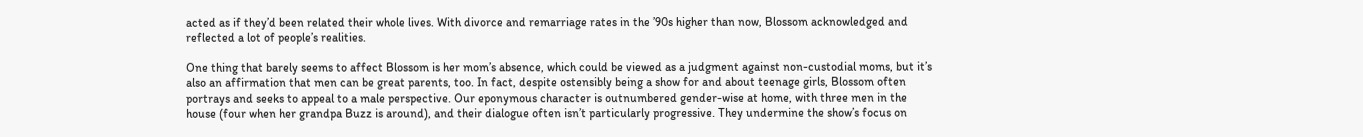acted as if they’d been related their whole lives. With divorce and remarriage rates in the ’90s higher than now, Blossom acknowledged and reflected a lot of people’s realities.

One thing that barely seems to affect Blossom is her mom’s absence, which could be viewed as a judgment against non-custodial moms, but it’s also an affirmation that men can be great parents, too. In fact, despite ostensibly being a show for and about teenage girls, Blossom often portrays and seeks to appeal to a male perspective. Our eponymous character is outnumbered gender-wise at home, with three men in the house (four when her grandpa Buzz is around), and their dialogue often isn’t particularly progressive. They undermine the show’s focus on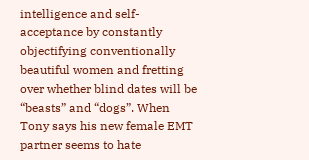intelligence and self-acceptance by constantly objectifying conventionally beautiful women and fretting over whether blind dates will be “beasts” and “dogs”. When Tony says his new female EMT partner seems to hate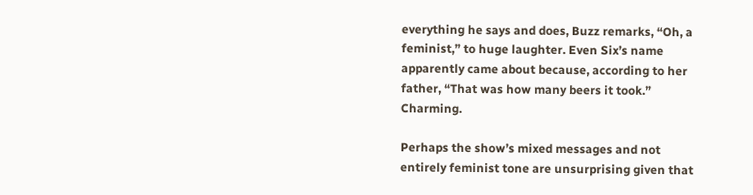everything he says and does, Buzz remarks, “Oh, a feminist,” to huge laughter. Even Six’s name apparently came about because, according to her father, “That was how many beers it took.” Charming.

Perhaps the show’s mixed messages and not entirely feminist tone are unsurprising given that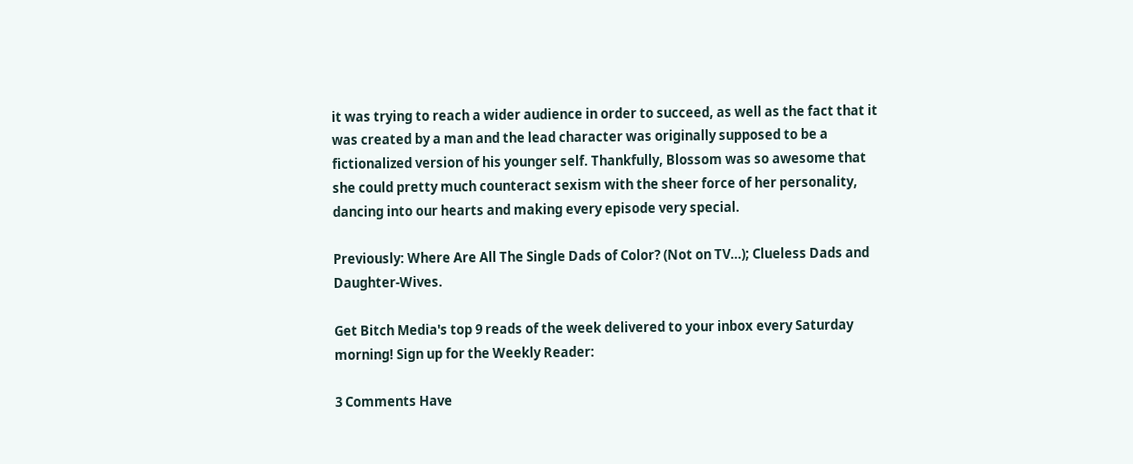it was trying to reach a wider audience in order to succeed, as well as the fact that it was created by a man and the lead character was originally supposed to be a fictionalized version of his younger self. Thankfully, Blossom was so awesome that she could pretty much counteract sexism with the sheer force of her personality, dancing into our hearts and making every episode very special.

Previously: Where Are All The Single Dads of Color? (Not on TV…); Clueless Dads and Daughter-Wives.

Get Bitch Media's top 9 reads of the week delivered to your inbox every Saturday morning! Sign up for the Weekly Reader:

3 Comments Have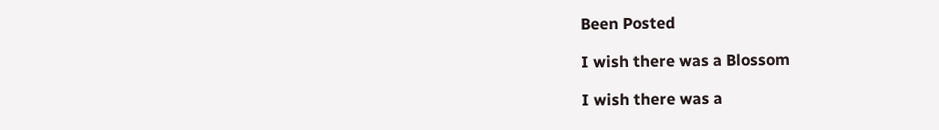Been Posted

I wish there was a Blossom

I wish there was a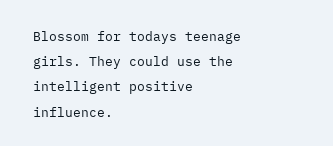Blossom for todays teenage girls. They could use the intelligent positive influence.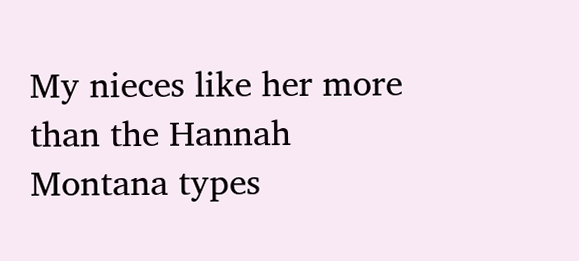My nieces like her more than the Hannah Montana types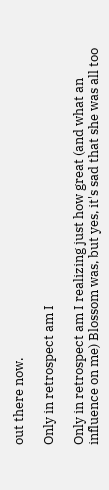out there now.

Only in retrospect am I

Only in retrospect am I realizing just how great (and what an influence on me) Blossom was, but yes, it's sad that she was all too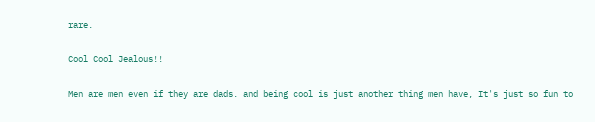rare.

Cool Cool Jealous!!

Men are men even if they are dads. and being cool is just another thing men have, It's just so fun to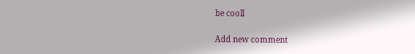be cooll

Add new comment